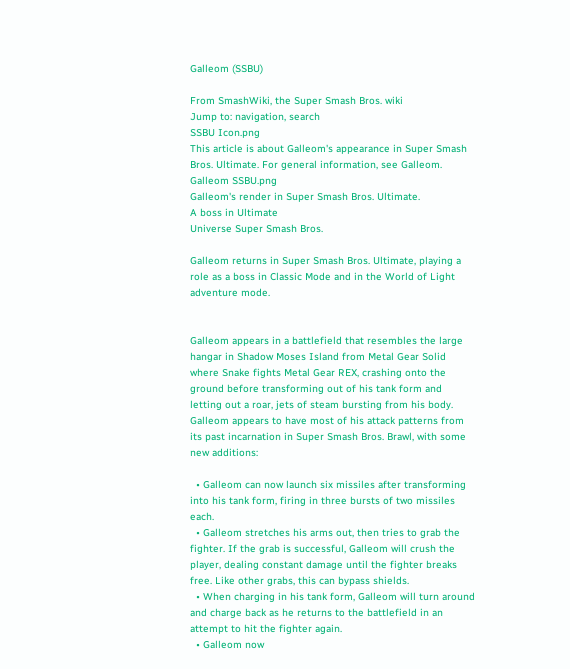Galleom (SSBU)

From SmashWiki, the Super Smash Bros. wiki
Jump to: navigation, search
SSBU Icon.png
This article is about Galleom's appearance in Super Smash Bros. Ultimate. For general information, see Galleom.
Galleom SSBU.png
Galleom's render in Super Smash Bros. Ultimate.
A boss in Ultimate
Universe Super Smash Bros.

Galleom returns in Super Smash Bros. Ultimate, playing a role as a boss in Classic Mode and in the World of Light adventure mode.


Galleom appears in a battlefield that resembles the large hangar in Shadow Moses Island from Metal Gear Solid where Snake fights Metal Gear REX, crashing onto the ground before transforming out of his tank form and letting out a roar, jets of steam bursting from his body. Galleom appears to have most of his attack patterns from its past incarnation in Super Smash Bros. Brawl, with some new additions:

  • Galleom can now launch six missiles after transforming into his tank form, firing in three bursts of two missiles each.
  • Galleom stretches his arms out, then tries to grab the fighter. If the grab is successful, Galleom will crush the player, dealing constant damage until the fighter breaks free. Like other grabs, this can bypass shields.
  • When charging in his tank form, Galleom will turn around and charge back as he returns to the battlefield in an attempt to hit the fighter again.
  • Galleom now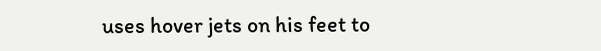uses hover jets on his feet to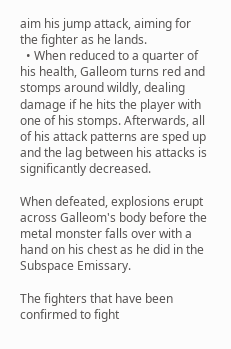aim his jump attack, aiming for the fighter as he lands.
  • When reduced to a quarter of his health, Galleom turns red and stomps around wildly, dealing damage if he hits the player with one of his stomps. Afterwards, all of his attack patterns are sped up and the lag between his attacks is significantly decreased.

When defeated, explosions erupt across Galleom's body before the metal monster falls over with a hand on his chest as he did in the Subspace Emissary.

The fighters that have been confirmed to fight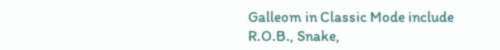Galleom in Classic Mode include R.O.B., Snake,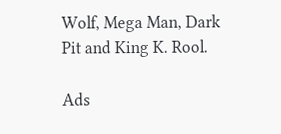Wolf, Mega Man, Dark Pit and King K. Rool.

Ads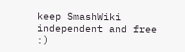keep SmashWiki independent and free :)